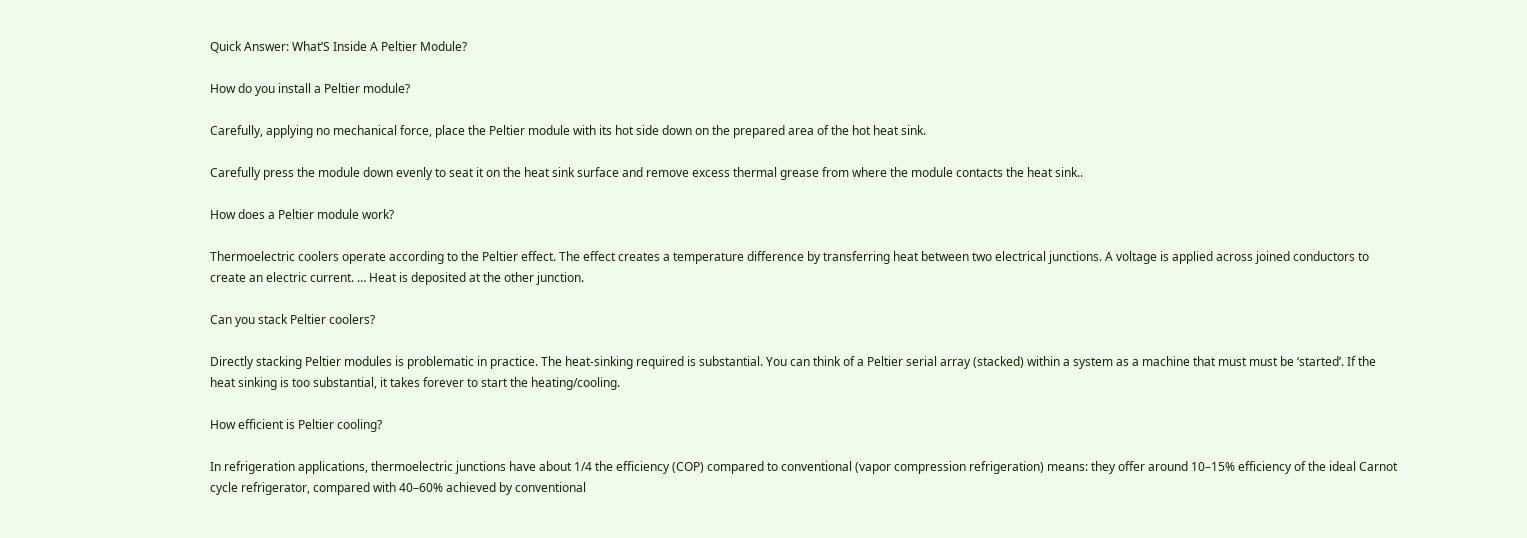Quick Answer: What’S Inside A Peltier Module?

How do you install a Peltier module?

Carefully, applying no mechanical force, place the Peltier module with its hot side down on the prepared area of the hot heat sink.

Carefully press the module down evenly to seat it on the heat sink surface and remove excess thermal grease from where the module contacts the heat sink..

How does a Peltier module work?

Thermoelectric coolers operate according to the Peltier effect. The effect creates a temperature difference by transferring heat between two electrical junctions. A voltage is applied across joined conductors to create an electric current. … Heat is deposited at the other junction.

Can you stack Peltier coolers?

Directly stacking Peltier modules is problematic in practice. The heat-sinking required is substantial. You can think of a Peltier serial array (stacked) within a system as a machine that must must be ‘started’. If the heat sinking is too substantial, it takes forever to start the heating/cooling.

How efficient is Peltier cooling?

In refrigeration applications, thermoelectric junctions have about 1/4 the efficiency (COP) compared to conventional (vapor compression refrigeration) means: they offer around 10–15% efficiency of the ideal Carnot cycle refrigerator, compared with 40–60% achieved by conventional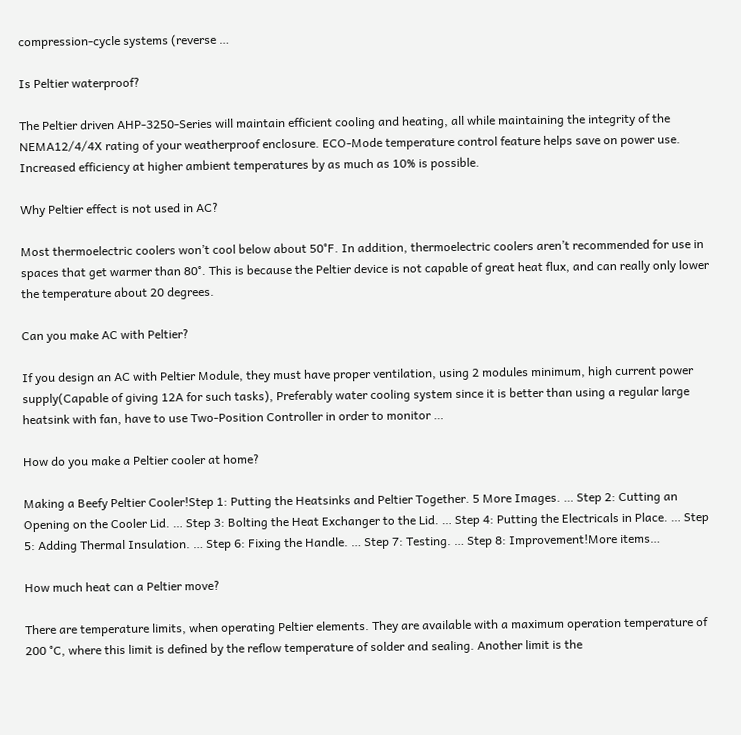compression-cycle systems (reverse …

Is Peltier waterproof?

The Peltier driven AHP-3250-Series will maintain efficient cooling and heating, all while maintaining the integrity of the NEMA12/4/4X rating of your weatherproof enclosure. ECO-Mode temperature control feature helps save on power use. Increased efficiency at higher ambient temperatures by as much as 10% is possible.

Why Peltier effect is not used in AC?

Most thermoelectric coolers won’t cool below about 50°F. In addition, thermoelectric coolers aren’t recommended for use in spaces that get warmer than 80°. This is because the Peltier device is not capable of great heat flux, and can really only lower the temperature about 20 degrees.

Can you make AC with Peltier?

If you design an AC with Peltier Module, they must have proper ventilation, using 2 modules minimum, high current power supply(Capable of giving 12A for such tasks), Preferably water cooling system since it is better than using a regular large heatsink with fan, have to use Two-Position Controller in order to monitor …

How do you make a Peltier cooler at home?

Making a Beefy Peltier Cooler!Step 1: Putting the Heatsinks and Peltier Together. 5 More Images. … Step 2: Cutting an Opening on the Cooler Lid. … Step 3: Bolting the Heat Exchanger to the Lid. … Step 4: Putting the Electricals in Place. … Step 5: Adding Thermal Insulation. … Step 6: Fixing the Handle. … Step 7: Testing. … Step 8: Improvement!More items…

How much heat can a Peltier move?

There are temperature limits, when operating Peltier elements. They are available with a maximum operation temperature of 200 °C, where this limit is defined by the reflow temperature of solder and sealing. Another limit is the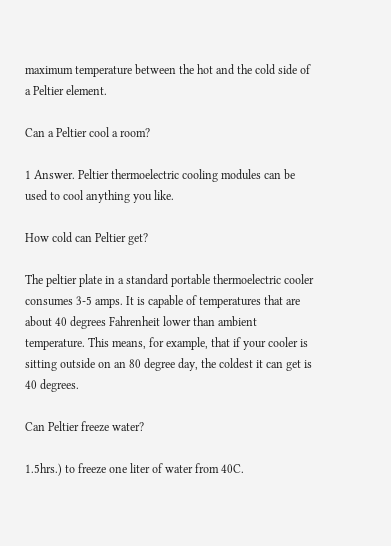maximum temperature between the hot and the cold side of a Peltier element.

Can a Peltier cool a room?

1 Answer. Peltier thermoelectric cooling modules can be used to cool anything you like.

How cold can Peltier get?

The peltier plate in a standard portable thermoelectric cooler consumes 3-5 amps. It is capable of temperatures that are about 40 degrees Fahrenheit lower than ambient temperature. This means, for example, that if your cooler is sitting outside on an 80 degree day, the coldest it can get is 40 degrees.

Can Peltier freeze water?

1.5hrs.) to freeze one liter of water from 40C.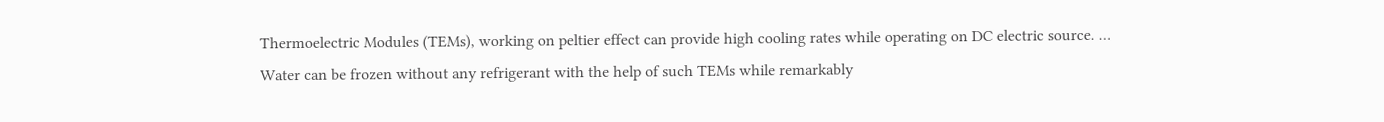Thermoelectric Modules (TEMs), working on peltier effect can provide high cooling rates while operating on DC electric source. … Water can be frozen without any refrigerant with the help of such TEMs while remarkably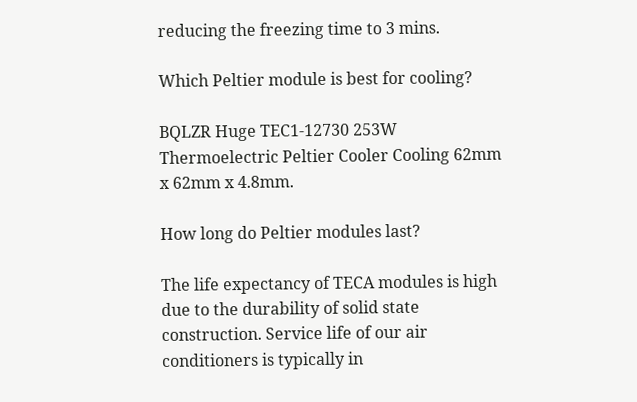reducing the freezing time to 3 mins.

Which Peltier module is best for cooling?

BQLZR Huge TEC1-12730 253W Thermoelectric Peltier Cooler Cooling 62mm x 62mm x 4.8mm.

How long do Peltier modules last?

The life expectancy of TECA modules is high due to the durability of solid state construction. Service life of our air conditioners is typically in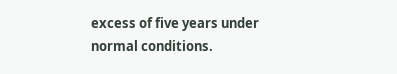excess of five years under normal conditions.